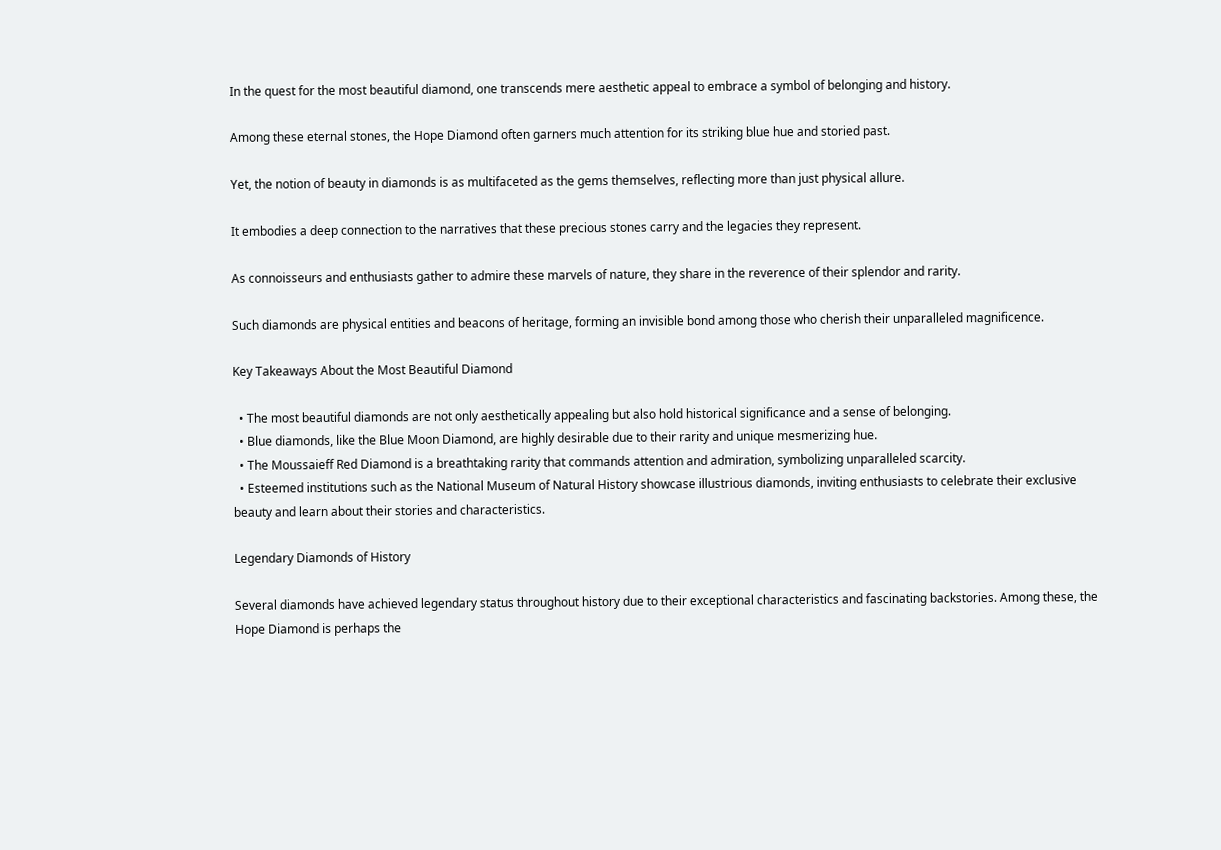In the quest for the most beautiful diamond, one transcends mere aesthetic appeal to embrace a symbol of belonging and history.

Among these eternal stones, the Hope Diamond often garners much attention for its striking blue hue and storied past.

Yet, the notion of beauty in diamonds is as multifaceted as the gems themselves, reflecting more than just physical allure.

It embodies a deep connection to the narratives that these precious stones carry and the legacies they represent.

As connoisseurs and enthusiasts gather to admire these marvels of nature, they share in the reverence of their splendor and rarity.

Such diamonds are physical entities and beacons of heritage, forming an invisible bond among those who cherish their unparalleled magnificence.

Key Takeaways About the Most Beautiful Diamond

  • The most beautiful diamonds are not only aesthetically appealing but also hold historical significance and a sense of belonging.
  • Blue diamonds, like the Blue Moon Diamond, are highly desirable due to their rarity and unique mesmerizing hue.
  • The Moussaieff Red Diamond is a breathtaking rarity that commands attention and admiration, symbolizing unparalleled scarcity.
  • Esteemed institutions such as the National Museum of Natural History showcase illustrious diamonds, inviting enthusiasts to celebrate their exclusive beauty and learn about their stories and characteristics.

Legendary Diamonds of History

Several diamonds have achieved legendary status throughout history due to their exceptional characteristics and fascinating backstories. Among these, the Hope Diamond is perhaps the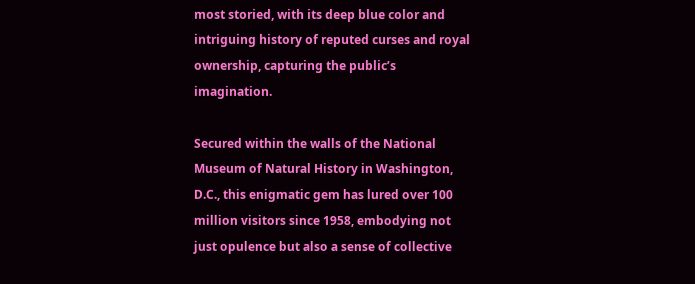most storied, with its deep blue color and intriguing history of reputed curses and royal ownership, capturing the public’s imagination.

Secured within the walls of the National Museum of Natural History in Washington, D.C., this enigmatic gem has lured over 100 million visitors since 1958, embodying not just opulence but also a sense of collective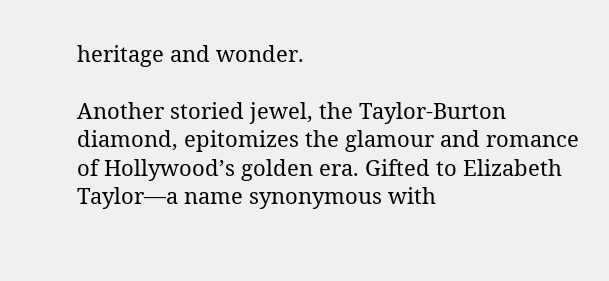heritage and wonder.

Another storied jewel, the Taylor-Burton diamond, epitomizes the glamour and romance of Hollywood’s golden era. Gifted to Elizabeth Taylor—a name synonymous with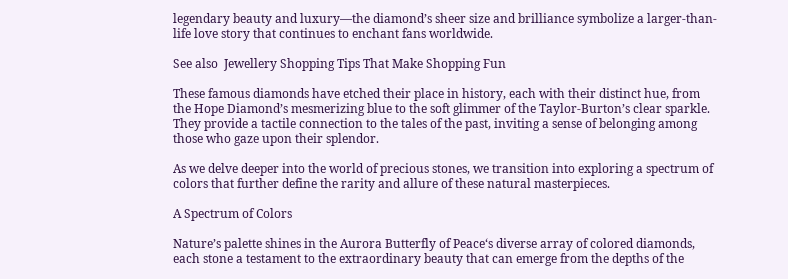legendary beauty and luxury—the diamond’s sheer size and brilliance symbolize a larger-than-life love story that continues to enchant fans worldwide.

See also  Jewellery Shopping Tips That Make Shopping Fun

These famous diamonds have etched their place in history, each with their distinct hue, from the Hope Diamond’s mesmerizing blue to the soft glimmer of the Taylor-Burton’s clear sparkle. They provide a tactile connection to the tales of the past, inviting a sense of belonging among those who gaze upon their splendor.

As we delve deeper into the world of precious stones, we transition into exploring a spectrum of colors that further define the rarity and allure of these natural masterpieces.

A Spectrum of Colors

Nature’s palette shines in the Aurora Butterfly of Peace‘s diverse array of colored diamonds, each stone a testament to the extraordinary beauty that can emerge from the depths of the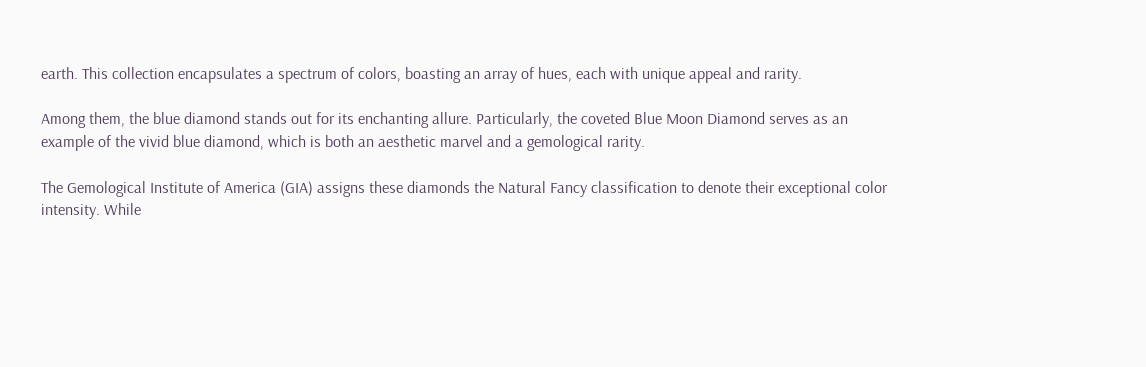earth. This collection encapsulates a spectrum of colors, boasting an array of hues, each with unique appeal and rarity.

Among them, the blue diamond stands out for its enchanting allure. Particularly, the coveted Blue Moon Diamond serves as an example of the vivid blue diamond, which is both an aesthetic marvel and a gemological rarity.

The Gemological Institute of America (GIA) assigns these diamonds the Natural Fancy classification to denote their exceptional color intensity. While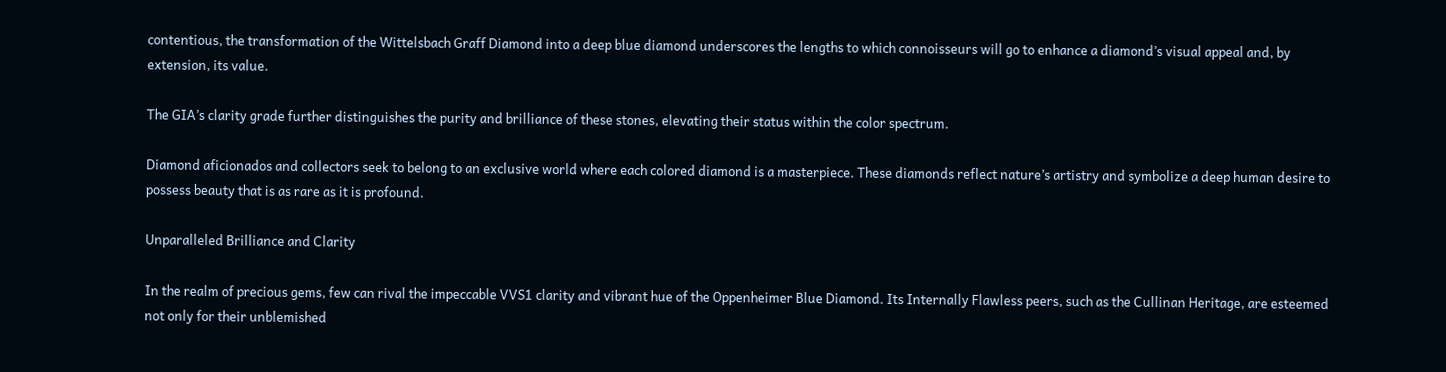contentious, the transformation of the Wittelsbach Graff Diamond into a deep blue diamond underscores the lengths to which connoisseurs will go to enhance a diamond’s visual appeal and, by extension, its value.

The GIA’s clarity grade further distinguishes the purity and brilliance of these stones, elevating their status within the color spectrum.

Diamond aficionados and collectors seek to belong to an exclusive world where each colored diamond is a masterpiece. These diamonds reflect nature’s artistry and symbolize a deep human desire to possess beauty that is as rare as it is profound.

Unparalleled Brilliance and Clarity

In the realm of precious gems, few can rival the impeccable VVS1 clarity and vibrant hue of the Oppenheimer Blue Diamond. Its Internally Flawless peers, such as the Cullinan Heritage, are esteemed not only for their unblemished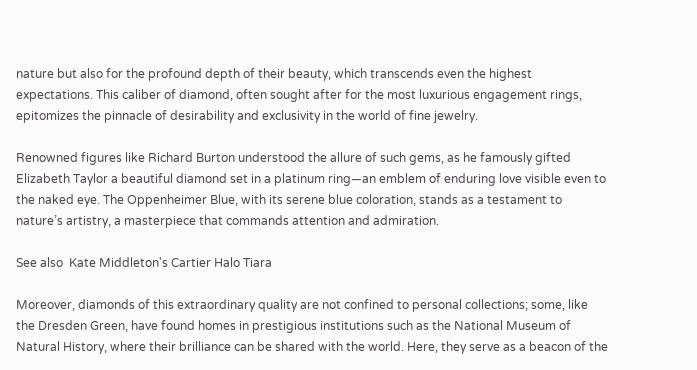nature but also for the profound depth of their beauty, which transcends even the highest expectations. This caliber of diamond, often sought after for the most luxurious engagement rings, epitomizes the pinnacle of desirability and exclusivity in the world of fine jewelry.

Renowned figures like Richard Burton understood the allure of such gems, as he famously gifted Elizabeth Taylor a beautiful diamond set in a platinum ring—an emblem of enduring love visible even to the naked eye. The Oppenheimer Blue, with its serene blue coloration, stands as a testament to nature’s artistry, a masterpiece that commands attention and admiration.

See also  Kate Middleton's Cartier Halo Tiara

Moreover, diamonds of this extraordinary quality are not confined to personal collections; some, like the Dresden Green, have found homes in prestigious institutions such as the National Museum of Natural History, where their brilliance can be shared with the world. Here, they serve as a beacon of the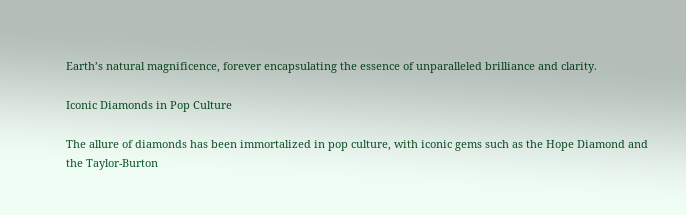Earth’s natural magnificence, forever encapsulating the essence of unparalleled brilliance and clarity.

Iconic Diamonds in Pop Culture

The allure of diamonds has been immortalized in pop culture, with iconic gems such as the Hope Diamond and the Taylor-Burton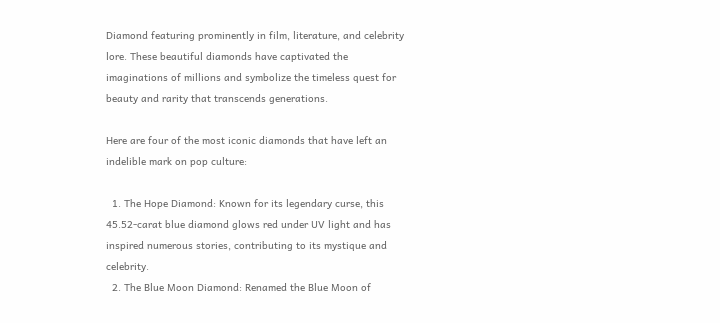Diamond featuring prominently in film, literature, and celebrity lore. These beautiful diamonds have captivated the imaginations of millions and symbolize the timeless quest for beauty and rarity that transcends generations.

Here are four of the most iconic diamonds that have left an indelible mark on pop culture:

  1. The Hope Diamond: Known for its legendary curse, this 45.52-carat blue diamond glows red under UV light and has inspired numerous stories, contributing to its mystique and celebrity.
  2. The Blue Moon Diamond: Renamed the Blue Moon of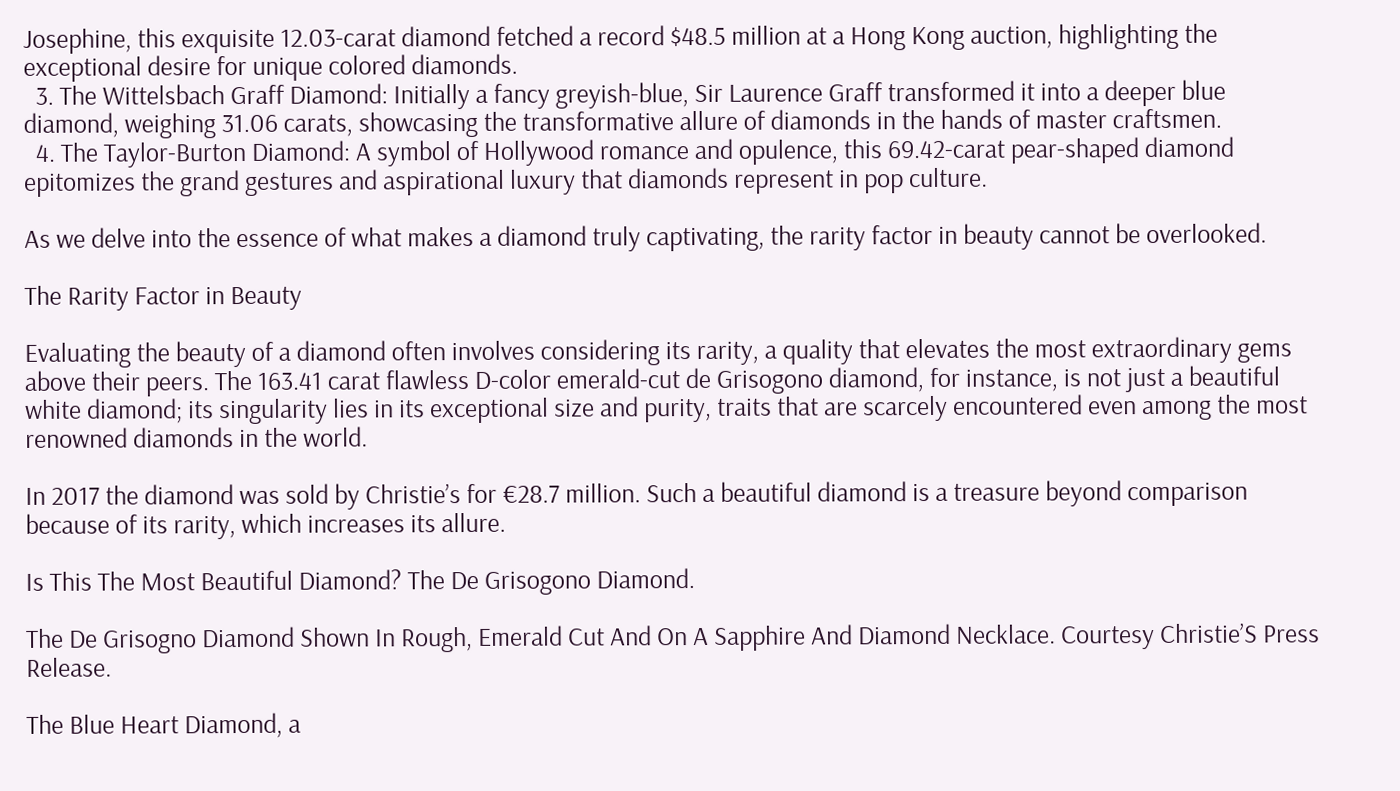Josephine, this exquisite 12.03-carat diamond fetched a record $48.5 million at a Hong Kong auction, highlighting the exceptional desire for unique colored diamonds.
  3. The Wittelsbach Graff Diamond: Initially a fancy greyish-blue, Sir Laurence Graff transformed it into a deeper blue diamond, weighing 31.06 carats, showcasing the transformative allure of diamonds in the hands of master craftsmen.
  4. The Taylor-Burton Diamond: A symbol of Hollywood romance and opulence, this 69.42-carat pear-shaped diamond epitomizes the grand gestures and aspirational luxury that diamonds represent in pop culture.

As we delve into the essence of what makes a diamond truly captivating, the rarity factor in beauty cannot be overlooked.

The Rarity Factor in Beauty

Evaluating the beauty of a diamond often involves considering its rarity, a quality that elevates the most extraordinary gems above their peers. The 163.41 carat flawless D-color emerald-cut de Grisogono diamond, for instance, is not just a beautiful white diamond; its singularity lies in its exceptional size and purity, traits that are scarcely encountered even among the most renowned diamonds in the world.

In 2017 the diamond was sold by Christie’s for €28.7 million. Such a beautiful diamond is a treasure beyond comparison because of its rarity, which increases its allure.

Is This The Most Beautiful Diamond? The De Grisogono Diamond.

The De Grisogno Diamond Shown In Rough, Emerald Cut And On A Sapphire And Diamond Necklace. Courtesy Christie’S Press Release.

The Blue Heart Diamond, a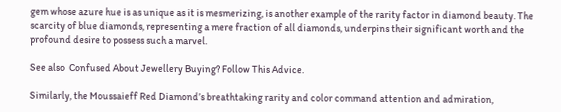gem whose azure hue is as unique as it is mesmerizing, is another example of the rarity factor in diamond beauty. The scarcity of blue diamonds, representing a mere fraction of all diamonds, underpins their significant worth and the profound desire to possess such a marvel.

See also  Confused About Jewellery Buying? Follow This Advice.

Similarly, the Moussaieff Red Diamond’s breathtaking rarity and color command attention and admiration,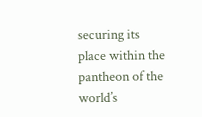securing its place within the pantheon of the world’s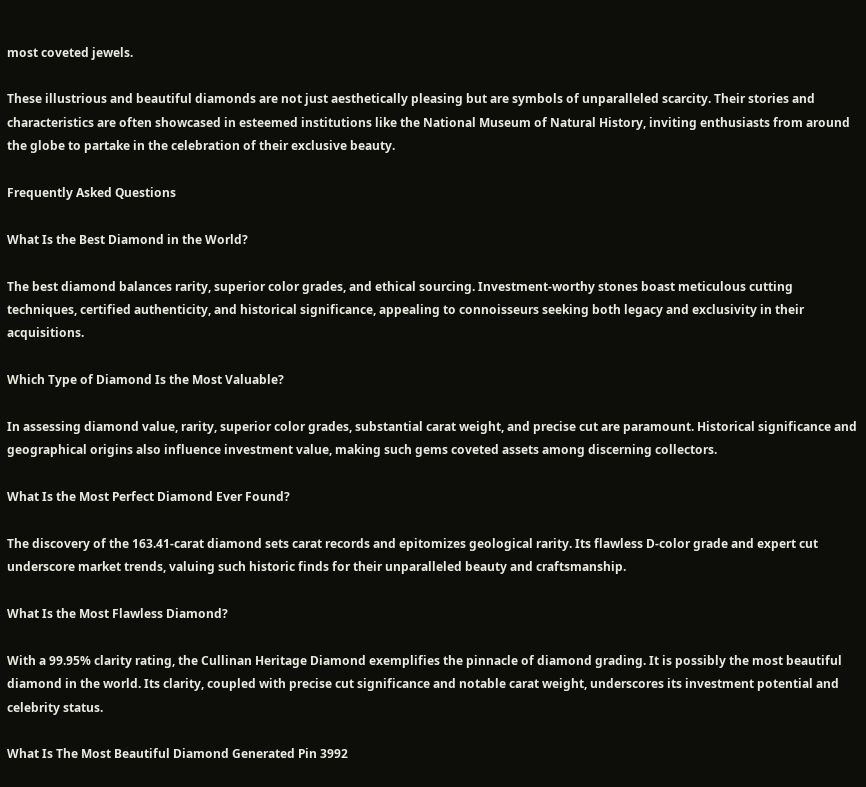most coveted jewels.

These illustrious and beautiful diamonds are not just aesthetically pleasing but are symbols of unparalleled scarcity. Their stories and characteristics are often showcased in esteemed institutions like the National Museum of Natural History, inviting enthusiasts from around the globe to partake in the celebration of their exclusive beauty.

Frequently Asked Questions

What Is the Best Diamond in the World?

The best diamond balances rarity, superior color grades, and ethical sourcing. Investment-worthy stones boast meticulous cutting techniques, certified authenticity, and historical significance, appealing to connoisseurs seeking both legacy and exclusivity in their acquisitions.

Which Type of Diamond Is the Most Valuable?

In assessing diamond value, rarity, superior color grades, substantial carat weight, and precise cut are paramount. Historical significance and geographical origins also influence investment value, making such gems coveted assets among discerning collectors.

What Is the Most Perfect Diamond Ever Found?

The discovery of the 163.41-carat diamond sets carat records and epitomizes geological rarity. Its flawless D-color grade and expert cut underscore market trends, valuing such historic finds for their unparalleled beauty and craftsmanship.

What Is the Most Flawless Diamond?

With a 99.95% clarity rating, the Cullinan Heritage Diamond exemplifies the pinnacle of diamond grading. It is possibly the most beautiful diamond in the world. Its clarity, coupled with precise cut significance and notable carat weight, underscores its investment potential and celebrity status.

What Is The Most Beautiful Diamond Generated Pin 3992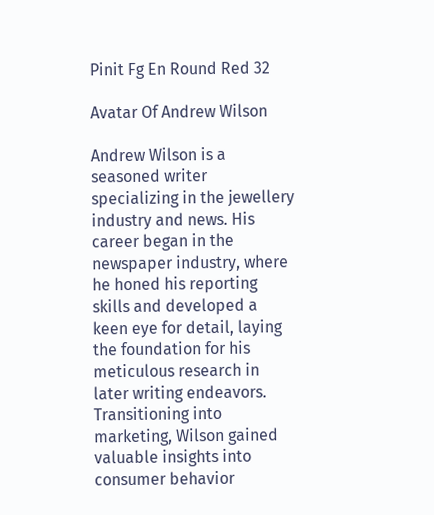Pinit Fg En Round Red 32

Avatar Of Andrew Wilson

Andrew Wilson is a seasoned writer specializing in the jewellery industry and news. His career began in the newspaper industry, where he honed his reporting skills and developed a keen eye for detail, laying the foundation for his meticulous research in later writing endeavors. Transitioning into marketing, Wilson gained valuable insights into consumer behavior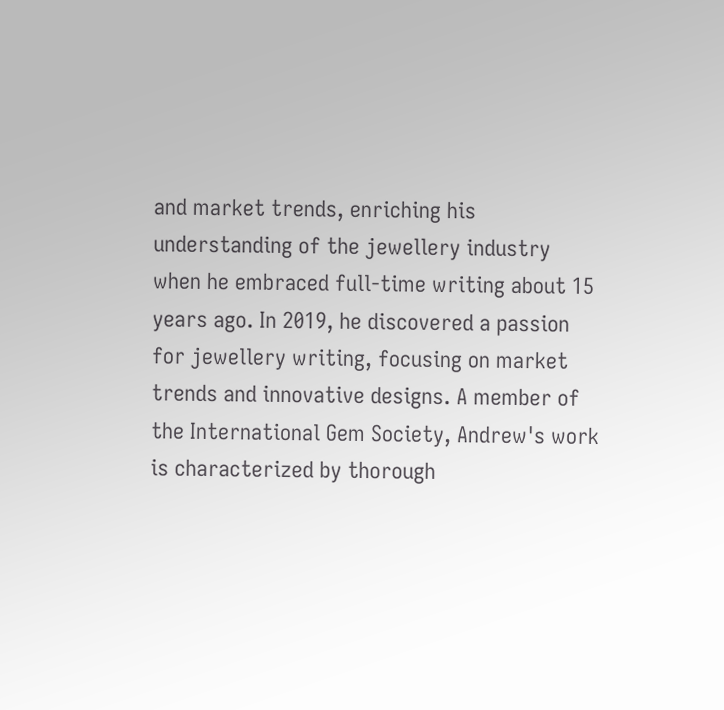and market trends, enriching his understanding of the jewellery industry when he embraced full-time writing about 15 years ago. In 2019, he discovered a passion for jewellery writing, focusing on market trends and innovative designs. A member of the International Gem Society, Andrew's work is characterized by thorough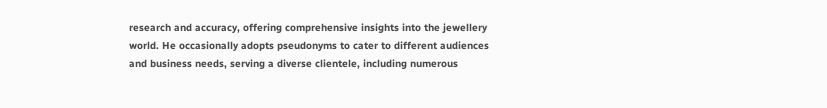research and accuracy, offering comprehensive insights into the jewellery world. He occasionally adopts pseudonyms to cater to different audiences and business needs, serving a diverse clientele, including numerous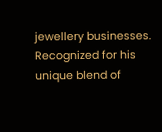jewellery businesses. Recognized for his unique blend of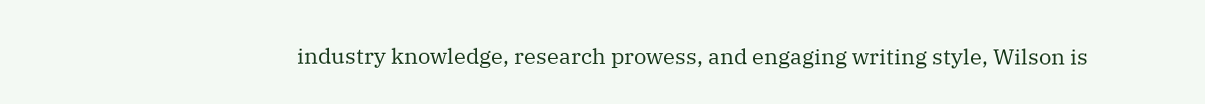industry knowledge, research prowess, and engaging writing style, Wilson is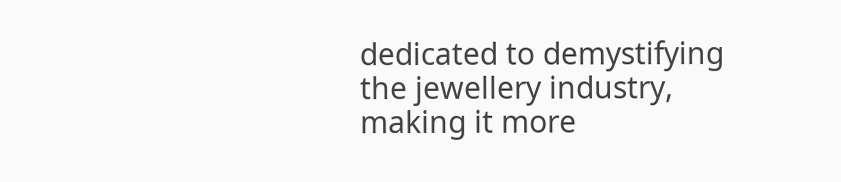dedicated to demystifying the jewellery industry, making it more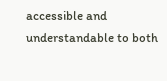accessible and understandable to both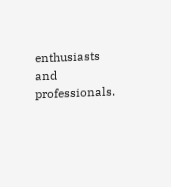enthusiasts and professionals.